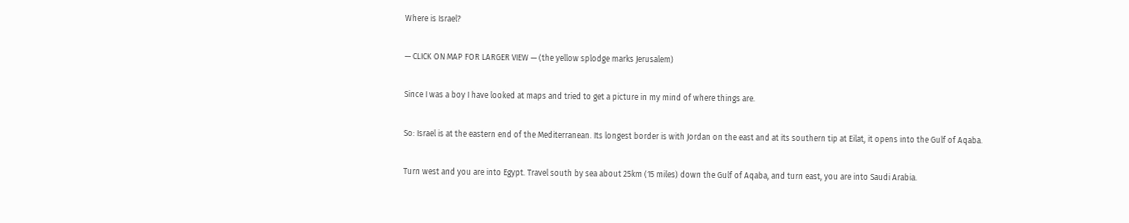Where is Israel?

— CLICK ON MAP FOR LARGER VIEW — (the yellow splodge marks Jerusalem)

Since I was a boy I have looked at maps and tried to get a picture in my mind of where things are.

So: Israel is at the eastern end of the Mediterranean. Its longest border is with Jordan on the east and at its southern tip at Eilat, it opens into the Gulf of Aqaba.

Turn west and you are into Egypt. Travel south by sea about 25km (15 miles) down the Gulf of Aqaba, and turn east, you are into Saudi Arabia.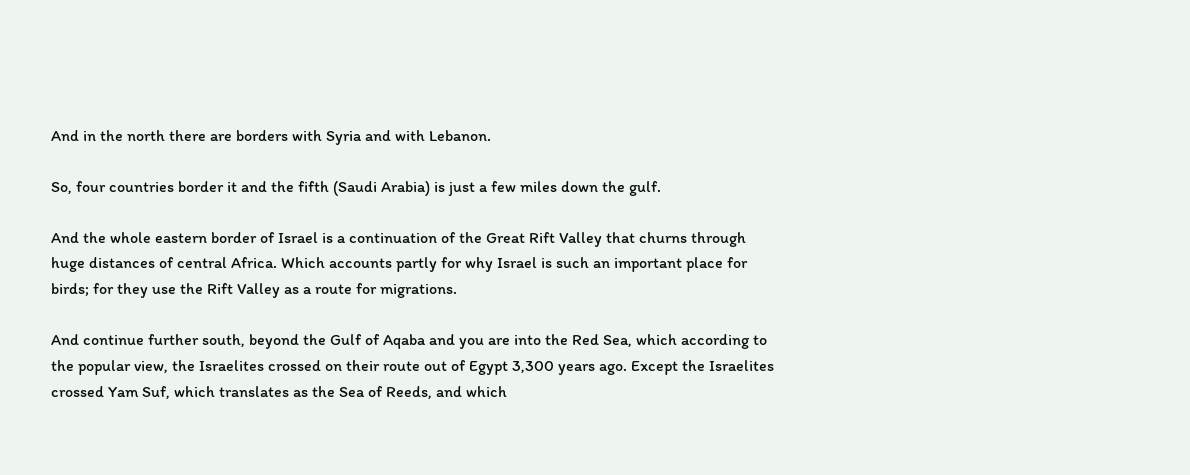And in the north there are borders with Syria and with Lebanon.

So, four countries border it and the fifth (Saudi Arabia) is just a few miles down the gulf.

And the whole eastern border of Israel is a continuation of the Great Rift Valley that churns through huge distances of central Africa. Which accounts partly for why Israel is such an important place for birds; for they use the Rift Valley as a route for migrations.

And continue further south, beyond the Gulf of Aqaba and you are into the Red Sea, which according to the popular view, the Israelites crossed on their route out of Egypt 3,300 years ago. Except the Israelites crossed Yam Suf, which translates as the Sea of Reeds, and which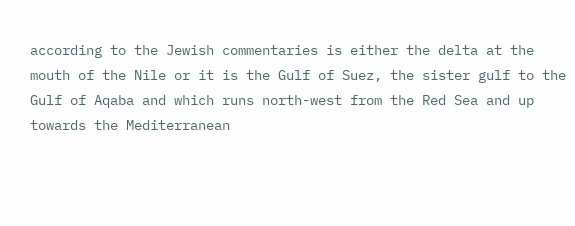according to the Jewish commentaries is either the delta at the mouth of the Nile or it is the Gulf of Suez, the sister gulf to the Gulf of Aqaba and which runs north-west from the Red Sea and up towards the Mediterranean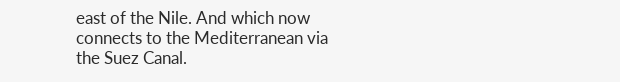east of the Nile. And which now connects to the Mediterranean via the Suez Canal.